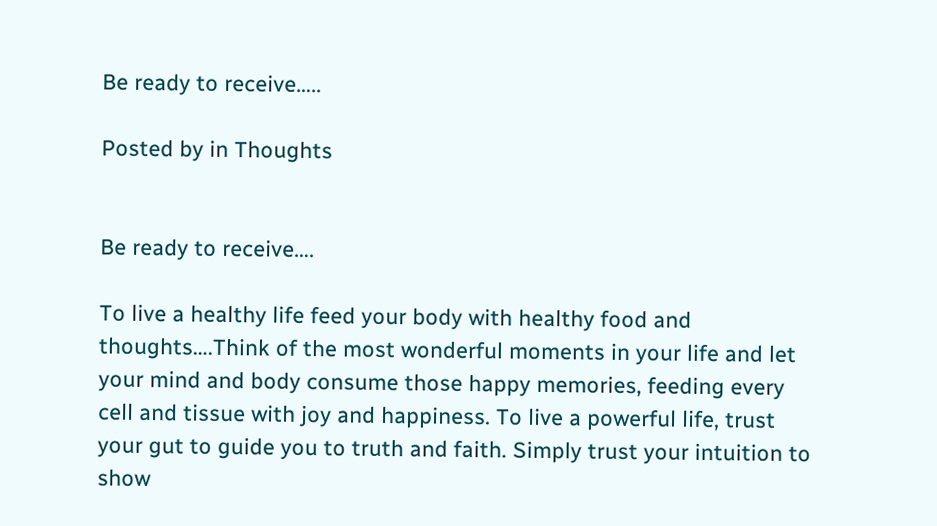Be ready to receive…..

Posted by in Thoughts


Be ready to receive….

To live a healthy life feed your body with healthy food and thoughts….Think of the most wonderful moments in your life and let your mind and body consume those happy memories, feeding every cell and tissue with joy and happiness. To live a powerful life, trust your gut to guide you to truth and faith. Simply trust your intuition to show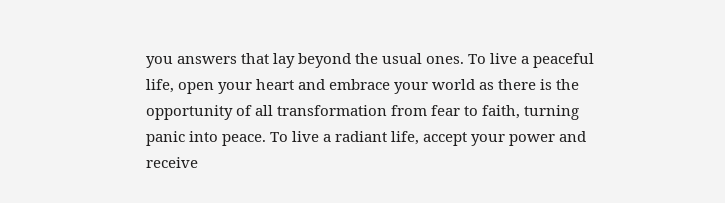you answers that lay beyond the usual ones. To live a peaceful life, open your heart and embrace your world as there is the opportunity of all transformation from fear to faith, turning panic into peace. To live a radiant life, accept your power and receive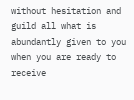without hesitation and guild all what is abundantly given to you when you are ready to receive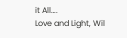it All….
Love and Light, Wil